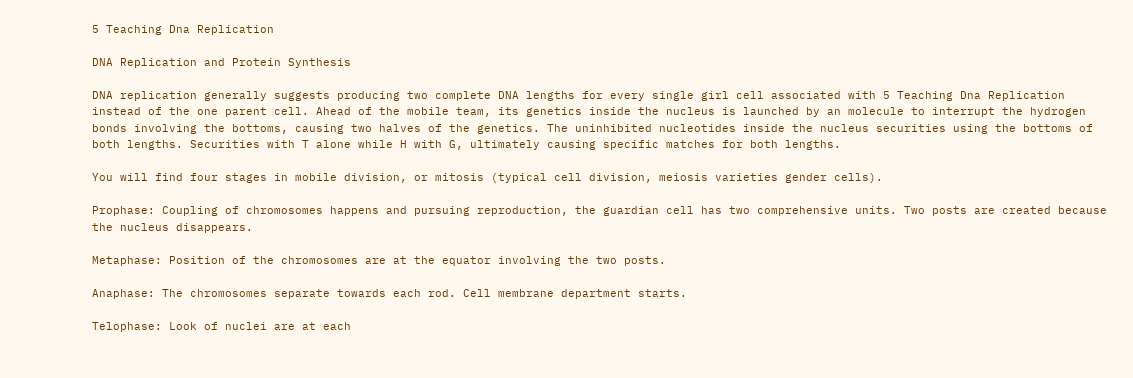5 Teaching Dna Replication

DNA Replication and Protein Synthesis

DNA replication generally suggests producing two complete DNA lengths for every single girl cell associated with 5 Teaching Dna Replication instead of the one parent cell. Ahead of the mobile team, its genetics inside the nucleus is launched by an molecule to interrupt the hydrogen bonds involving the bottoms, causing two halves of the genetics. The uninhibited nucleotides inside the nucleus securities using the bottoms of both lengths. Securities with T alone while H with G, ultimately causing specific matches for both lengths.

You will find four stages in mobile division, or mitosis (typical cell division, meiosis varieties gender cells).

Prophase: Coupling of chromosomes happens and pursuing reproduction, the guardian cell has two comprehensive units. Two posts are created because the nucleus disappears.

Metaphase: Position of the chromosomes are at the equator involving the two posts.

Anaphase: The chromosomes separate towards each rod. Cell membrane department starts.

Telophase: Look of nuclei are at each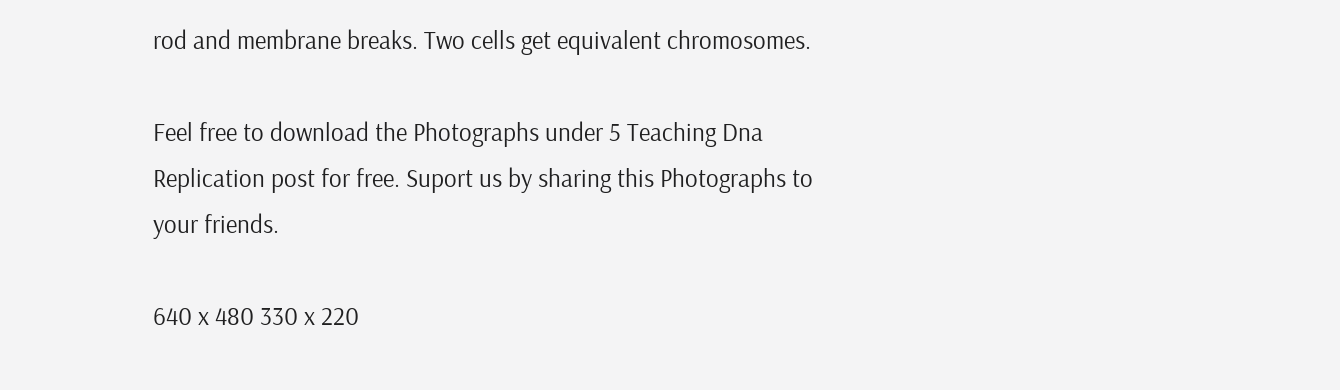rod and membrane breaks. Two cells get equivalent chromosomes.

Feel free to download the Photographs under 5 Teaching Dna Replication post for free. Suport us by sharing this Photographs to your friends.

640 x 480 330 x 220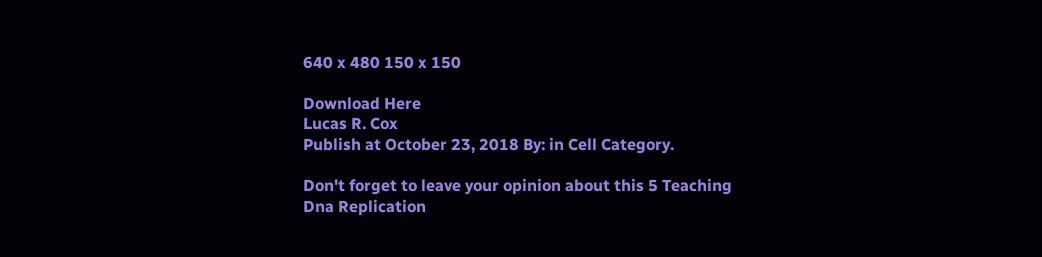640 x 480 150 x 150

Download Here
Lucas R. Cox
Publish at October 23, 2018 By: in Cell Category.

Don't forget to leave your opinion about this 5 Teaching Dna Replication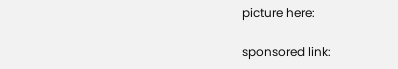picture here:

sponsored link: